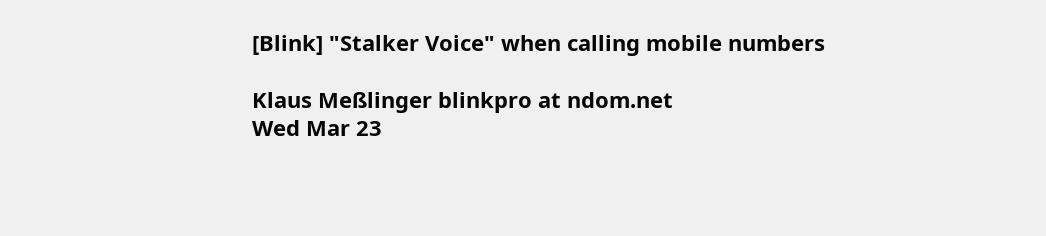[Blink] "Stalker Voice" when calling mobile numbers

Klaus Meßlinger blinkpro at ndom.net
Wed Mar 23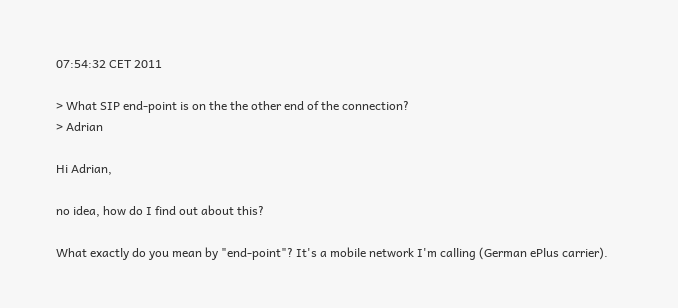07:54:32 CET 2011

> What SIP end-point is on the the other end of the connection?
> Adrian

Hi Adrian,

no idea, how do I find out about this?

What exactly do you mean by "end-point"? It's a mobile network I'm calling (German ePlus carrier).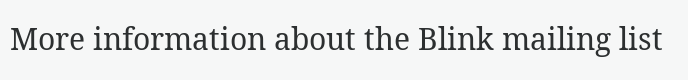More information about the Blink mailing list